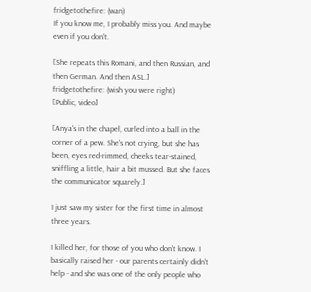fridgetothefire: (wan)
If you know me, I probably miss you. And maybe even if you don't.

[She repeats this Romani, and then Russian, and then German. And then ASL.]
fridgetothefire: (wish you were right)
[Public, video]

[Anya's in the chapel, curled into a ball in the corner of a pew. She's not crying, but she has been, eyes red-rimmed, cheeks tear-stained, sniffling a little, hair a bit mussed. But she faces the communicator squarely.]

I just saw my sister for the first time in almost three years.

I killed her, for those of you who don't know. I basically raised her - our parents certainly didn't help - and she was one of the only people who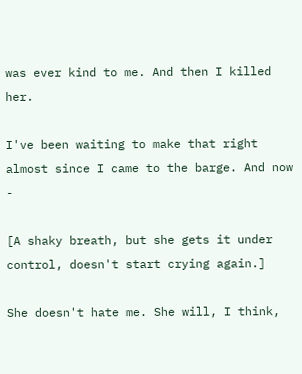was ever kind to me. And then I killed her.

I've been waiting to make that right almost since I came to the barge. And now -

[A shaky breath, but she gets it under control, doesn't start crying again.]

She doesn't hate me. She will, I think,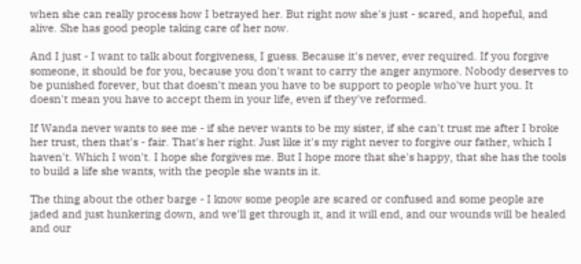when she can really process how I betrayed her. But right now she's just - scared, and hopeful, and alive. She has good people taking care of her now.

And I just - I want to talk about forgiveness, I guess. Because it's never, ever required. If you forgive someone, it should be for you, because you don't want to carry the anger anymore. Nobody deserves to be punished forever, but that doesn't mean you have to be support to people who've hurt you. It doesn't mean you have to accept them in your life, even if they've reformed.

If Wanda never wants to see me - if she never wants to be my sister, if she can't trust me after I broke her trust, then that's - fair. That's her right. Just like it's my right never to forgive our father, which I haven't. Which I won't. I hope she forgives me. But I hope more that she's happy, that she has the tools to build a life she wants, with the people she wants in it.

The thing about the other barge - I know some people are scared or confused and some people are jaded and just hunkering down, and we'll get through it, and it will end, and our wounds will be healed and our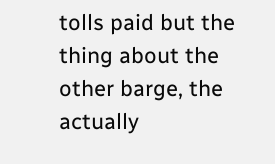tolls paid but the thing about the other barge, the actually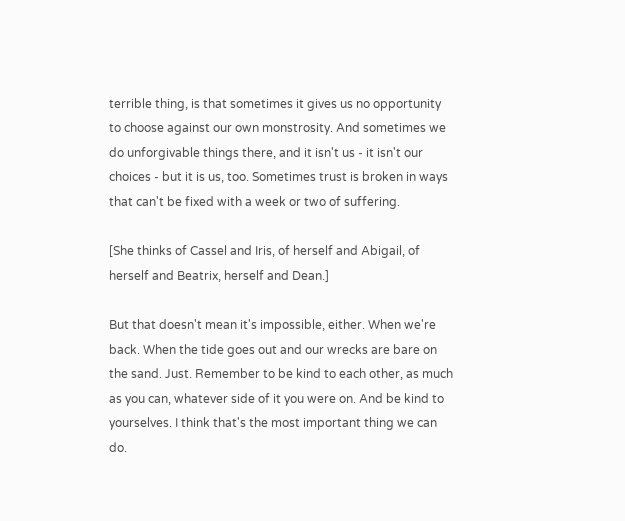terrible thing, is that sometimes it gives us no opportunity to choose against our own monstrosity. And sometimes we do unforgivable things there, and it isn't us - it isn't our choices - but it is us, too. Sometimes trust is broken in ways that can't be fixed with a week or two of suffering.

[She thinks of Cassel and Iris, of herself and Abigail, of herself and Beatrix, herself and Dean.]

But that doesn't mean it's impossible, either. When we're back. When the tide goes out and our wrecks are bare on the sand. Just. Remember to be kind to each other, as much as you can, whatever side of it you were on. And be kind to yourselves. I think that's the most important thing we can do.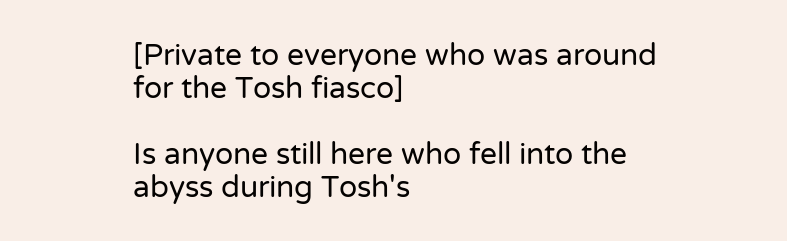[Private to everyone who was around for the Tosh fiasco]

Is anyone still here who fell into the abyss during Tosh's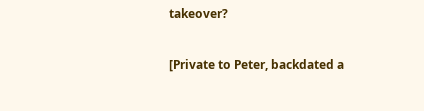takeover?

[Private to Peter, backdated a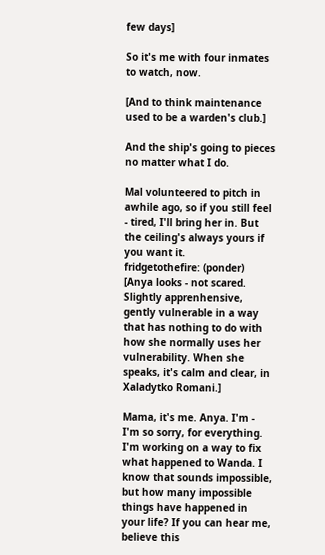few days]

So it's me with four inmates to watch, now.

[And to think maintenance used to be a warden's club.]

And the ship's going to pieces no matter what I do.

Mal volunteered to pitch in awhile ago, so if you still feel - tired, I'll bring her in. But the ceiling's always yours if you want it.
fridgetothefire: (ponder)
[Anya looks - not scared. Slightly apprenhensive, gently vulnerable in a way that has nothing to do with how she normally uses her vulnerability. When she speaks, it's calm and clear, in Xaladytko Romani.]

Mama, it's me. Anya. I'm - I'm so sorry, for everything. I'm working on a way to fix what happened to Wanda. I know that sounds impossible, but how many impossible things have happened in your life? If you can hear me, believe this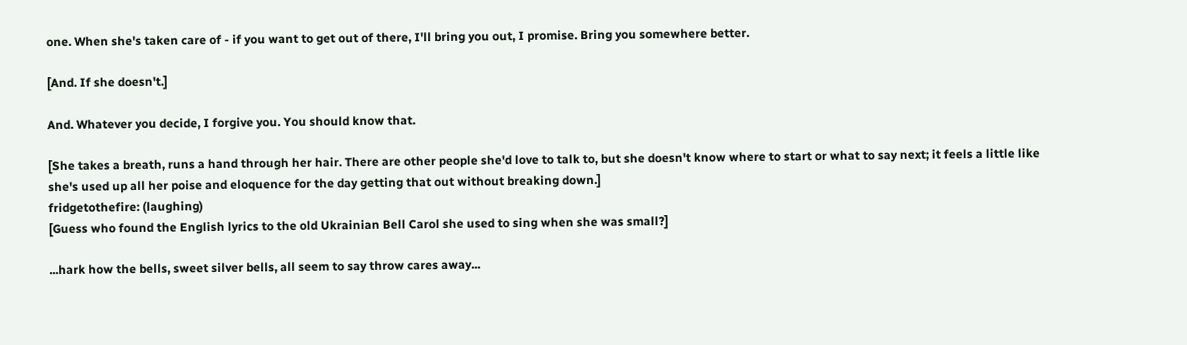one. When she's taken care of - if you want to get out of there, I'll bring you out, I promise. Bring you somewhere better.

[And. If she doesn't.]

And. Whatever you decide, I forgive you. You should know that.

[She takes a breath, runs a hand through her hair. There are other people she'd love to talk to, but she doesn't know where to start or what to say next; it feels a little like she's used up all her poise and eloquence for the day getting that out without breaking down.]
fridgetothefire: (laughing)
[Guess who found the English lyrics to the old Ukrainian Bell Carol she used to sing when she was small?]

...hark how the bells, sweet silver bells, all seem to say throw cares away...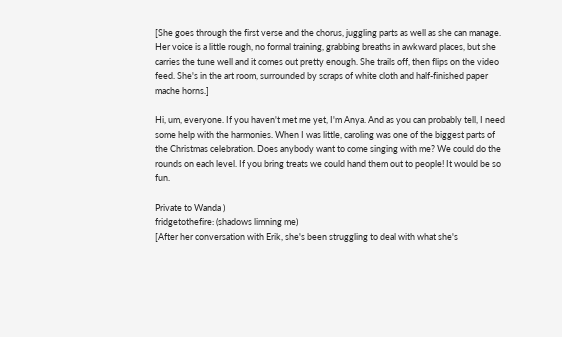[She goes through the first verse and the chorus, juggling parts as well as she can manage. Her voice is a little rough, no formal training, grabbing breaths in awkward places, but she carries the tune well and it comes out pretty enough. She trails off, then flips on the video feed. She's in the art room, surrounded by scraps of white cloth and half-finished paper mache horns.]

Hi, um, everyone. If you haven't met me yet, I'm Anya. And as you can probably tell, I need some help with the harmonies. When I was little, caroling was one of the biggest parts of the Christmas celebration. Does anybody want to come singing with me? We could do the rounds on each level. If you bring treats we could hand them out to people! It would be so fun.

Private to Wanda )
fridgetothefire: (shadows limning me)
[After her conversation with Erik, she's been struggling to deal with what she's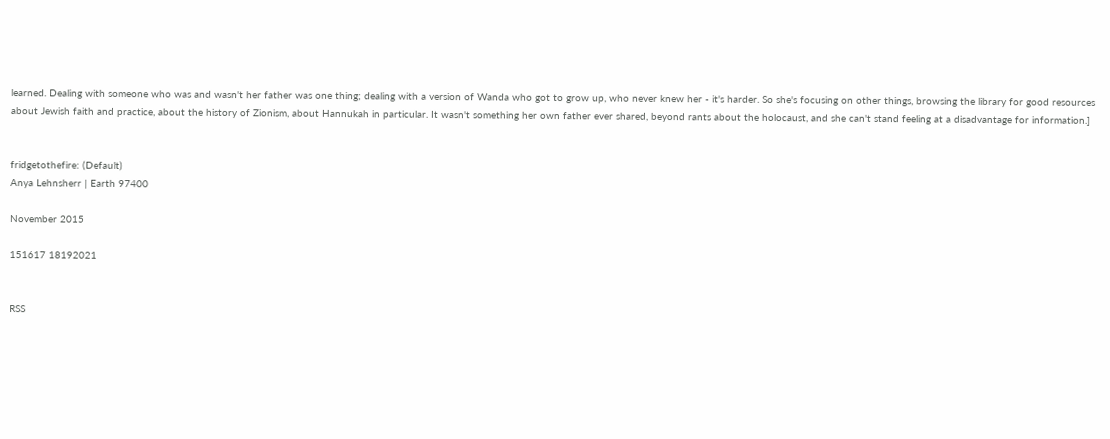learned. Dealing with someone who was and wasn't her father was one thing; dealing with a version of Wanda who got to grow up, who never knew her - it's harder. So she's focusing on other things, browsing the library for good resources about Jewish faith and practice, about the history of Zionism, about Hannukah in particular. It wasn't something her own father ever shared, beyond rants about the holocaust, and she can't stand feeling at a disadvantage for information.]


fridgetothefire: (Default)
Anya Lehnsherr | Earth 97400

November 2015

151617 18192021


RSS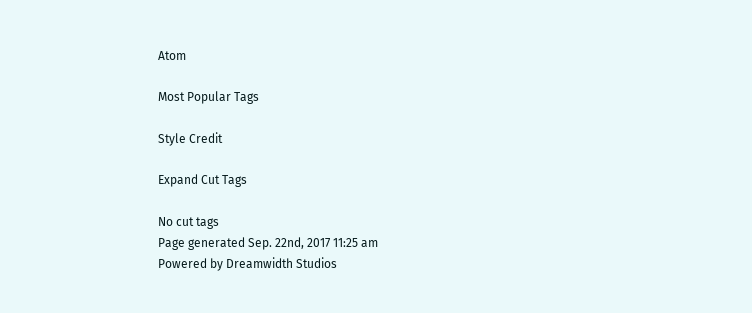Atom

Most Popular Tags

Style Credit

Expand Cut Tags

No cut tags
Page generated Sep. 22nd, 2017 11:25 am
Powered by Dreamwidth Studios